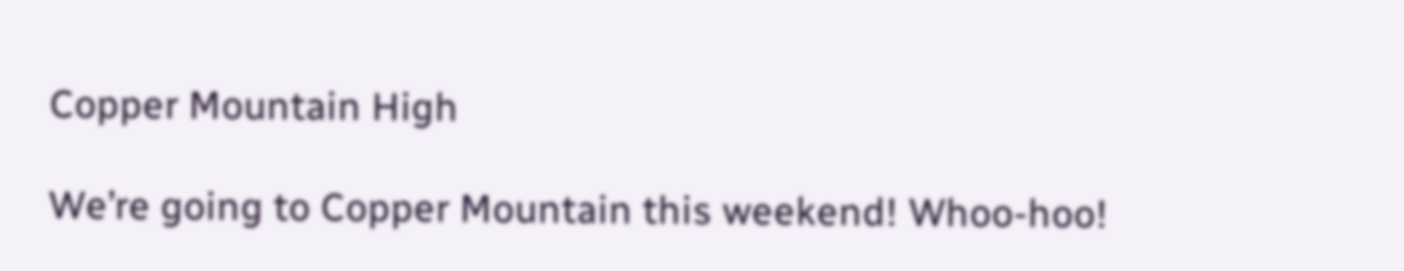Copper Mountain High

We’re going to Copper Mountain this weekend! Whoo-hoo!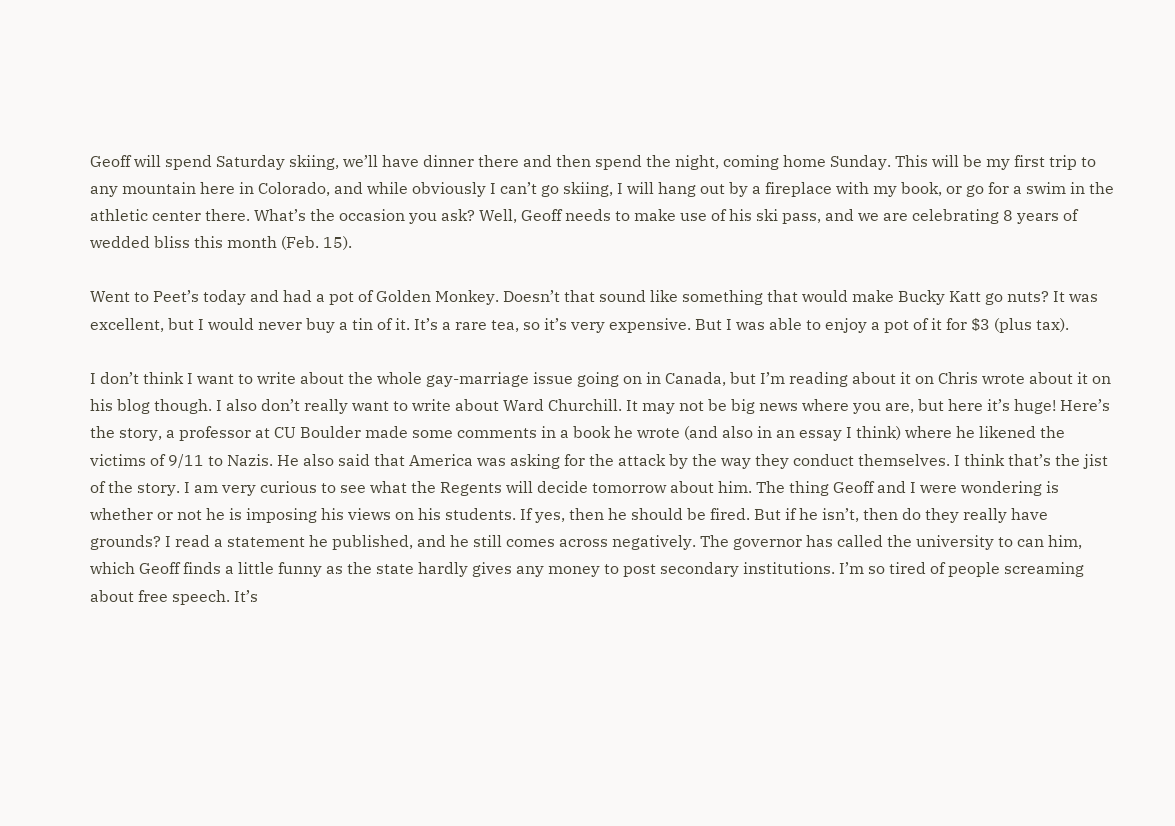Geoff will spend Saturday skiing, we’ll have dinner there and then spend the night, coming home Sunday. This will be my first trip to any mountain here in Colorado, and while obviously I can’t go skiing, I will hang out by a fireplace with my book, or go for a swim in the athletic center there. What’s the occasion you ask? Well, Geoff needs to make use of his ski pass, and we are celebrating 8 years of wedded bliss this month (Feb. 15).

Went to Peet’s today and had a pot of Golden Monkey. Doesn’t that sound like something that would make Bucky Katt go nuts? It was excellent, but I would never buy a tin of it. It’s a rare tea, so it’s very expensive. But I was able to enjoy a pot of it for $3 (plus tax).

I don’t think I want to write about the whole gay-marriage issue going on in Canada, but I’m reading about it on Chris wrote about it on his blog though. I also don’t really want to write about Ward Churchill. It may not be big news where you are, but here it’s huge! Here’s the story, a professor at CU Boulder made some comments in a book he wrote (and also in an essay I think) where he likened the victims of 9/11 to Nazis. He also said that America was asking for the attack by the way they conduct themselves. I think that’s the jist of the story. I am very curious to see what the Regents will decide tomorrow about him. The thing Geoff and I were wondering is whether or not he is imposing his views on his students. If yes, then he should be fired. But if he isn’t, then do they really have grounds? I read a statement he published, and he still comes across negatively. The governor has called the university to can him, which Geoff finds a little funny as the state hardly gives any money to post secondary institutions. I’m so tired of people screaming about free speech. It’s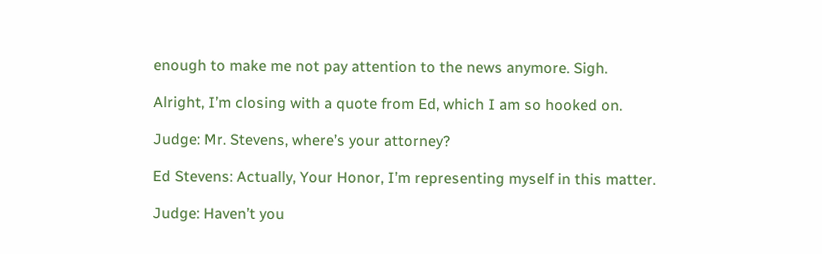enough to make me not pay attention to the news anymore. Sigh.

Alright, I’m closing with a quote from Ed, which I am so hooked on.

Judge: Mr. Stevens, where’s your attorney?

Ed Stevens: Actually, Your Honor, I’m representing myself in this matter.

Judge: Haven’t you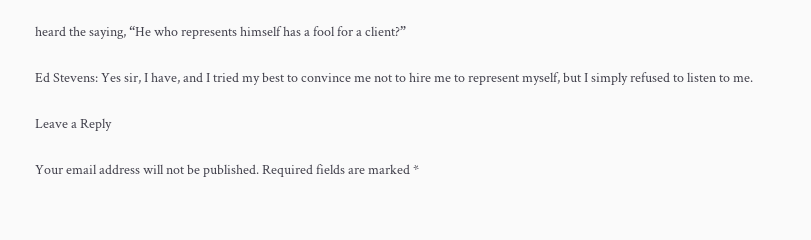heard the saying, “He who represents himself has a fool for a client?”

Ed Stevens: Yes sir, I have, and I tried my best to convince me not to hire me to represent myself, but I simply refused to listen to me.

Leave a Reply

Your email address will not be published. Required fields are marked *